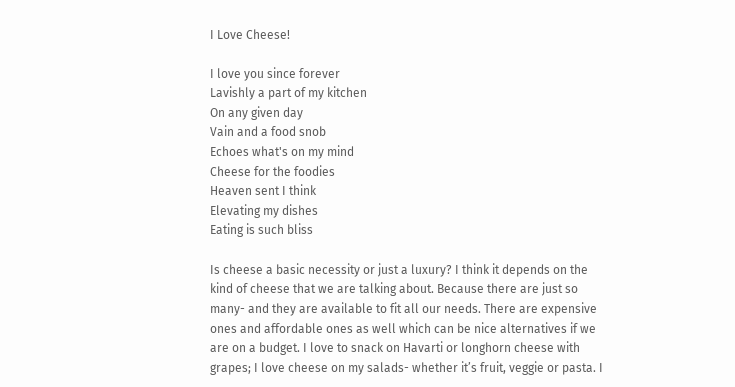I Love Cheese!

I love you since forever
Lavishly a part of my kitchen
On any given day
Vain and a food snob
Echoes what's on my mind
Cheese for the foodies
Heaven sent I think
Elevating my dishes
Eating is such bliss

Is cheese a basic necessity or just a luxury? I think it depends on the kind of cheese that we are talking about. Because there are just so many- and they are available to fit all our needs. There are expensive ones and affordable ones as well which can be nice alternatives if we are on a budget. I love to snack on Havarti or longhorn cheese with grapes; I love cheese on my salads- whether it’s fruit, veggie or pasta. I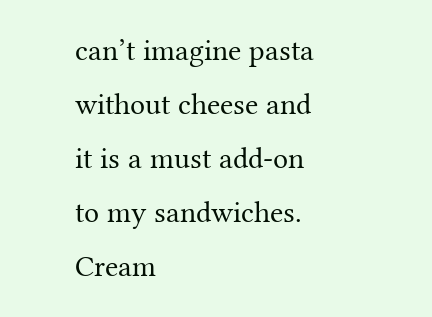can’t imagine pasta without cheese and it is a must add-on to my sandwiches. Cream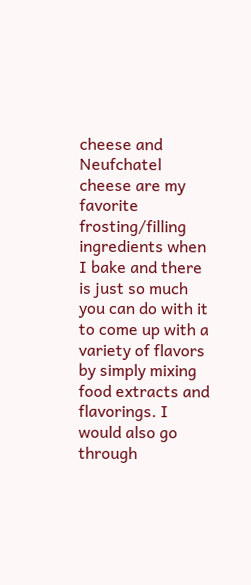cheese and Neufchatel cheese are my favorite frosting/filling ingredients when I bake and there is just so much you can do with it to come up with a variety of flavors by simply mixing food extracts and flavorings. I would also go through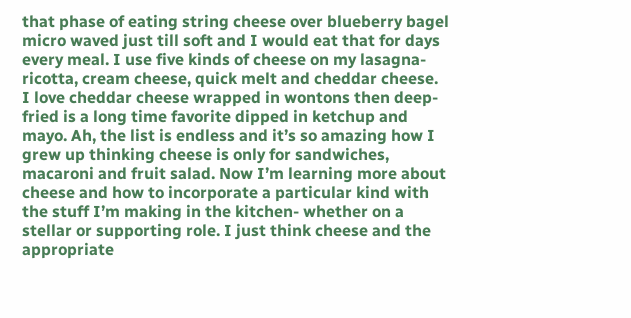that phase of eating string cheese over blueberry bagel micro waved just till soft and I would eat that for days every meal. I use five kinds of cheese on my lasagna- ricotta, cream cheese, quick melt and cheddar cheese. I love cheddar cheese wrapped in wontons then deep-fried is a long time favorite dipped in ketchup and mayo. Ah, the list is endless and it’s so amazing how I grew up thinking cheese is only for sandwiches, macaroni and fruit salad. Now I’m learning more about cheese and how to incorporate a particular kind with the stuff I’m making in the kitchen- whether on a stellar or supporting role. I just think cheese and the appropriate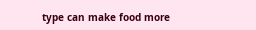type can make food more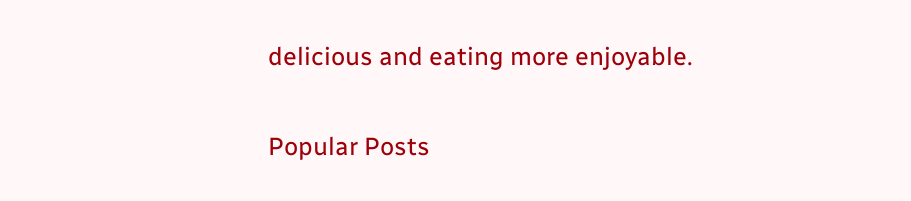delicious and eating more enjoyable.


Popular Posts